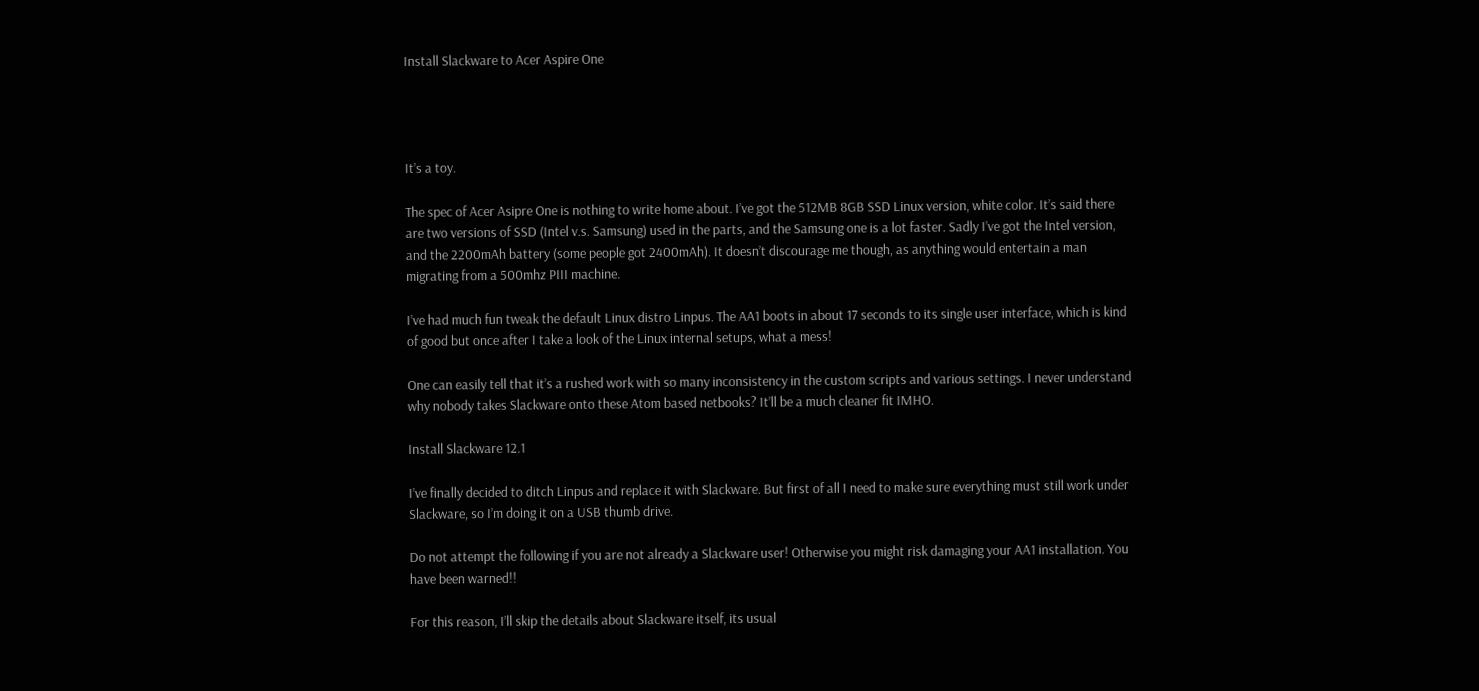Install Slackware to Acer Aspire One




It’s a toy.

The spec of Acer Asipre One is nothing to write home about. I’ve got the 512MB 8GB SSD Linux version, white color. It’s said there are two versions of SSD (Intel v.s. Samsung) used in the parts, and the Samsung one is a lot faster. Sadly I’ve got the Intel version, and the 2200mAh battery (some people got 2400mAh). It doesn’t discourage me though, as anything would entertain a man migrating from a 500mhz PIII machine.

I’ve had much fun tweak the default Linux distro Linpus. The AA1 boots in about 17 seconds to its single user interface, which is kind of good but once after I take a look of the Linux internal setups, what a mess!

One can easily tell that it’s a rushed work with so many inconsistency in the custom scripts and various settings. I never understand why nobody takes Slackware onto these Atom based netbooks? It’ll be a much cleaner fit IMHO.

Install Slackware 12.1

I’ve finally decided to ditch Linpus and replace it with Slackware. But first of all I need to make sure everything must still work under Slackware, so I’m doing it on a USB thumb drive.

Do not attempt the following if you are not already a Slackware user! Otherwise you might risk damaging your AA1 installation. You have been warned!!

For this reason, I’ll skip the details about Slackware itself, its usual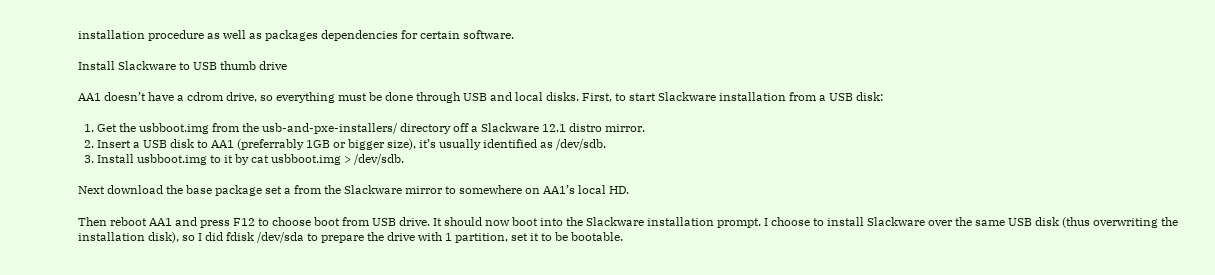installation procedure as well as packages dependencies for certain software.

Install Slackware to USB thumb drive

AA1 doesn’t have a cdrom drive, so everything must be done through USB and local disks. First, to start Slackware installation from a USB disk:

  1. Get the usbboot.img from the usb-and-pxe-installers/ directory off a Slackware 12.1 distro mirror.
  2. Insert a USB disk to AA1 (preferrably 1GB or bigger size), it’s usually identified as /dev/sdb.
  3. Install usbboot.img to it by cat usbboot.img > /dev/sdb.

Next download the base package set a from the Slackware mirror to somewhere on AA1’s local HD.

Then reboot AA1 and press F12 to choose boot from USB drive. It should now boot into the Slackware installation prompt. I choose to install Slackware over the same USB disk (thus overwriting the installation disk), so I did fdisk /dev/sda to prepare the drive with 1 partition, set it to be bootable.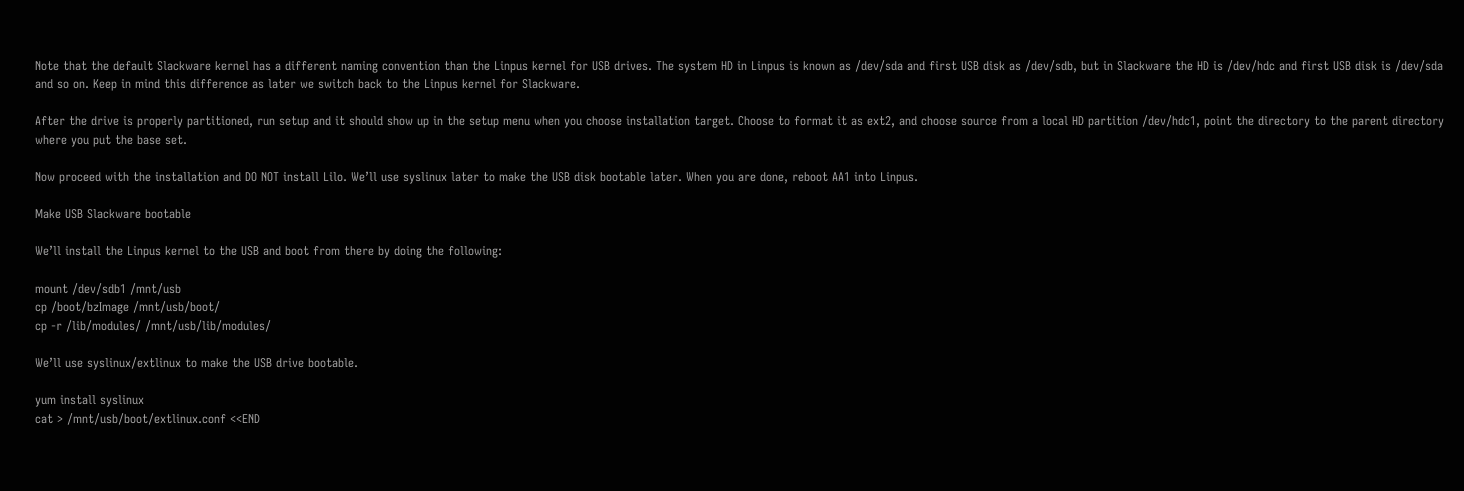Note that the default Slackware kernel has a different naming convention than the Linpus kernel for USB drives. The system HD in Linpus is known as /dev/sda and first USB disk as /dev/sdb, but in Slackware the HD is /dev/hdc and first USB disk is /dev/sda and so on. Keep in mind this difference as later we switch back to the Linpus kernel for Slackware.

After the drive is properly partitioned, run setup and it should show up in the setup menu when you choose installation target. Choose to format it as ext2, and choose source from a local HD partition /dev/hdc1, point the directory to the parent directory where you put the base set.

Now proceed with the installation and DO NOT install Lilo. We’ll use syslinux later to make the USB disk bootable later. When you are done, reboot AA1 into Linpus.

Make USB Slackware bootable

We’ll install the Linpus kernel to the USB and boot from there by doing the following:

mount /dev/sdb1 /mnt/usb
cp /boot/bzImage /mnt/usb/boot/
cp -r /lib/modules/ /mnt/usb/lib/modules/

We’ll use syslinux/extlinux to make the USB drive bootable.

yum install syslinux
cat > /mnt/usb/boot/extlinux.conf <<END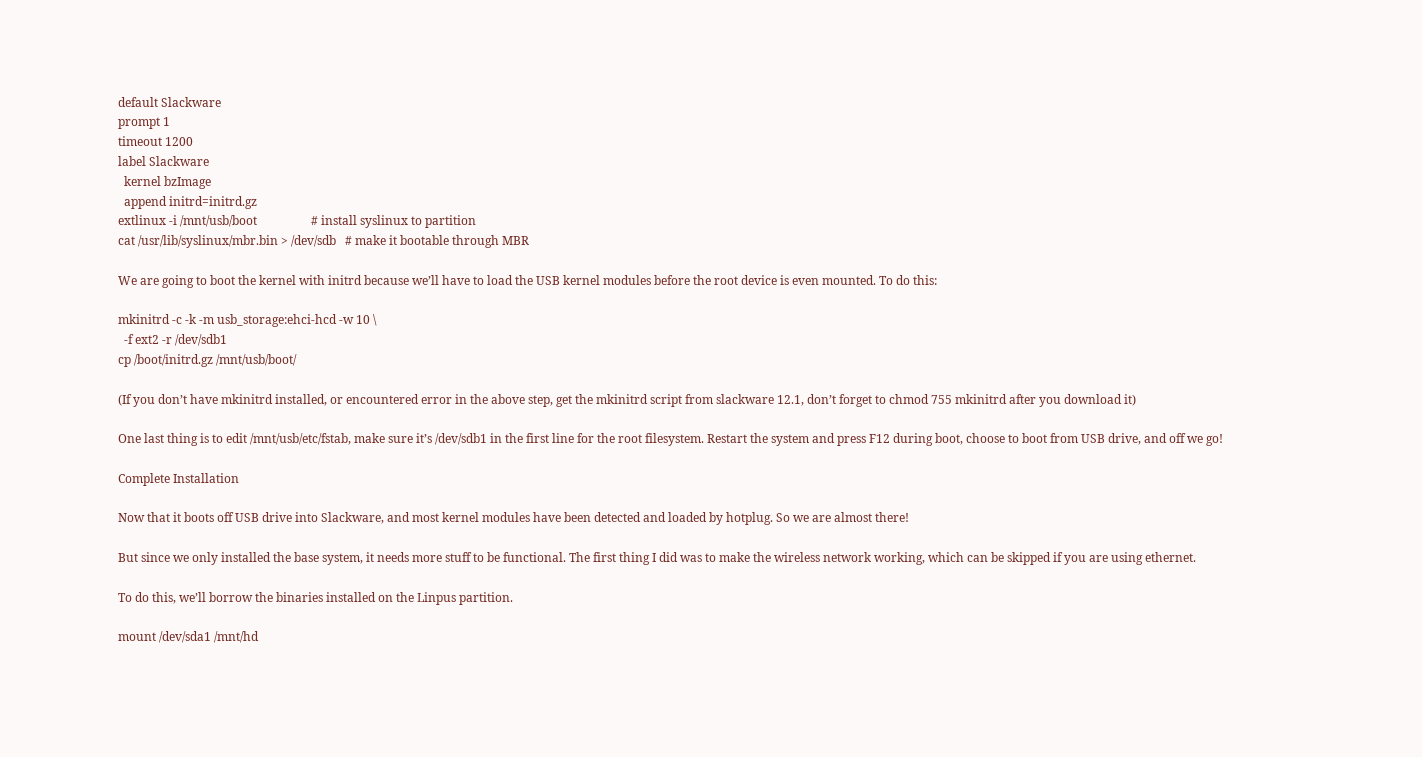default Slackware
prompt 1
timeout 1200
label Slackware
  kernel bzImage
  append initrd=initrd.gz
extlinux -i /mnt/usb/boot                  # install syslinux to partition
cat /usr/lib/syslinux/mbr.bin > /dev/sdb   # make it bootable through MBR

We are going to boot the kernel with initrd because we’ll have to load the USB kernel modules before the root device is even mounted. To do this:

mkinitrd -c -k -m usb_storage:ehci-hcd -w 10 \
  -f ext2 -r /dev/sdb1
cp /boot/initrd.gz /mnt/usb/boot/

(If you don’t have mkinitrd installed, or encountered error in the above step, get the mkinitrd script from slackware 12.1, don’t forget to chmod 755 mkinitrd after you download it)

One last thing is to edit /mnt/usb/etc/fstab, make sure it’s /dev/sdb1 in the first line for the root filesystem. Restart the system and press F12 during boot, choose to boot from USB drive, and off we go!

Complete Installation

Now that it boots off USB drive into Slackware, and most kernel modules have been detected and loaded by hotplug. So we are almost there!

But since we only installed the base system, it needs more stuff to be functional. The first thing I did was to make the wireless network working, which can be skipped if you are using ethernet.

To do this, we’ll borrow the binaries installed on the Linpus partition.

mount /dev/sda1 /mnt/hd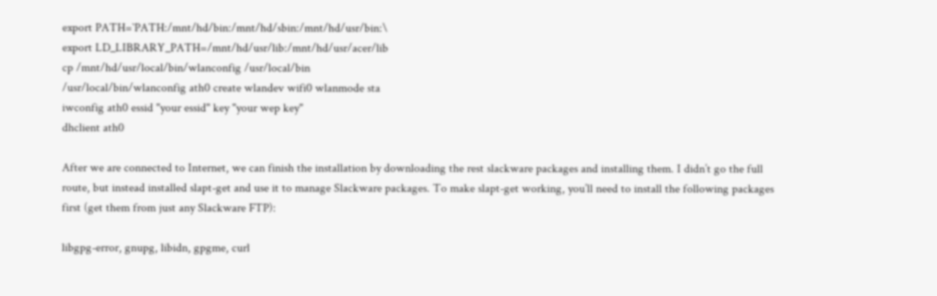export PATH=`PATH:/mnt/hd/bin:/mnt/hd/sbin:/mnt/hd/usr/bin:\
export LD_LIBRARY_PATH=/mnt/hd/usr/lib:/mnt/hd/usr/acer/lib
cp /mnt/hd/usr/local/bin/wlanconfig /usr/local/bin
/usr/local/bin/wlanconfig ath0 create wlandev wifi0 wlanmode sta
iwconfig ath0 essid "your essid" key "your wep key"
dhclient ath0

After we are connected to Internet, we can finish the installation by downloading the rest slackware packages and installing them. I didn’t go the full route, but instead installed slapt-get and use it to manage Slackware packages. To make slapt-get working, you’ll need to install the following packages first (get them from just any Slackware FTP):

libgpg-error, gnupg, libidn, gpgme, curl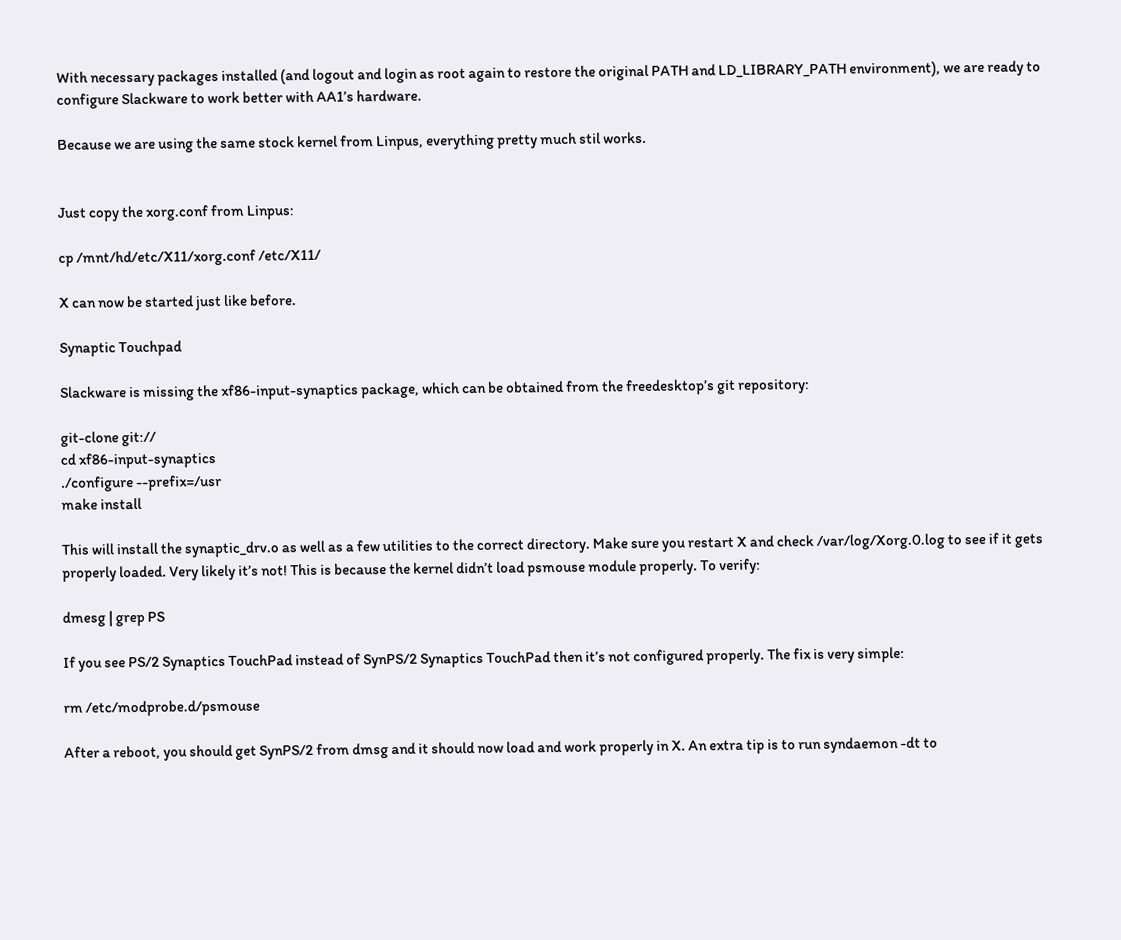With necessary packages installed (and logout and login as root again to restore the original PATH and LD_LIBRARY_PATH environment), we are ready to configure Slackware to work better with AA1’s hardware.

Because we are using the same stock kernel from Linpus, everything pretty much stil works.


Just copy the xorg.conf from Linpus:

cp /mnt/hd/etc/X11/xorg.conf /etc/X11/

X can now be started just like before.

Synaptic Touchpad

Slackware is missing the xf86-input-synaptics package, which can be obtained from the freedesktop’s git repository:

git-clone git://
cd xf86-input-synaptics
./configure --prefix=/usr
make install

This will install the synaptic_drv.o as well as a few utilities to the correct directory. Make sure you restart X and check /var/log/Xorg.0.log to see if it gets properly loaded. Very likely it’s not! This is because the kernel didn’t load psmouse module properly. To verify:

dmesg | grep PS

If you see PS/2 Synaptics TouchPad instead of SynPS/2 Synaptics TouchPad then it’s not configured properly. The fix is very simple:

rm /etc/modprobe.d/psmouse

After a reboot, you should get SynPS/2 from dmsg and it should now load and work properly in X. An extra tip is to run syndaemon -dt to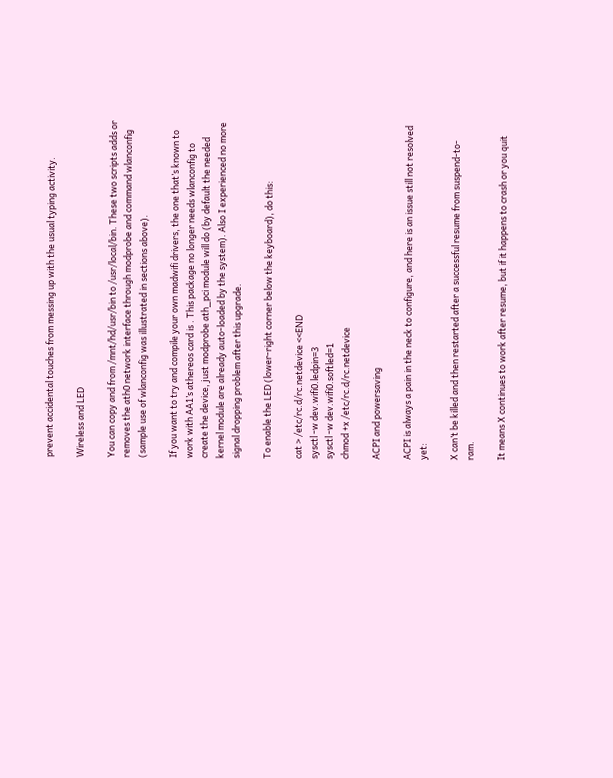prevent accidental touches from messing up with the usual typing activity.

Wireless and LED

You can copy and from /mnt/hd/usr/bin to /usr/local/bin. These two scripts adds or removes the ath0 network interface through modprobe and command wlanconfig (sample use of wlanconfig was illustrated in sections above).

If you want to try and compile your own madwifi drivers, the one that’s known to work with AA1’s athereos card is . This package no longer needs wlanconfig to create the device, just modprobe ath_pci module will do (by default the needed kernel module are already auto-loaded by the system). Also I experienced no more signal dropping problem after this upgrade.

To enable the LED (lower-right corner below the keyboard), do this:

cat > /etc/rc.d/rc.netdevice <<END
sysctl -w dev.wifi0.ledpin=3
sysctl -w dev.wifi0.softled=1
chmod +x /etc/rc.d/rc.netdevice

ACPI and powersaving

ACPI is always a pain in the neck to configure, and here is an issue still not resolved yet:

X can’t be killed and then restarted after a successful resume from suspend-to-ram.

It means X continues to work after resume, but if it happens to crash or you quit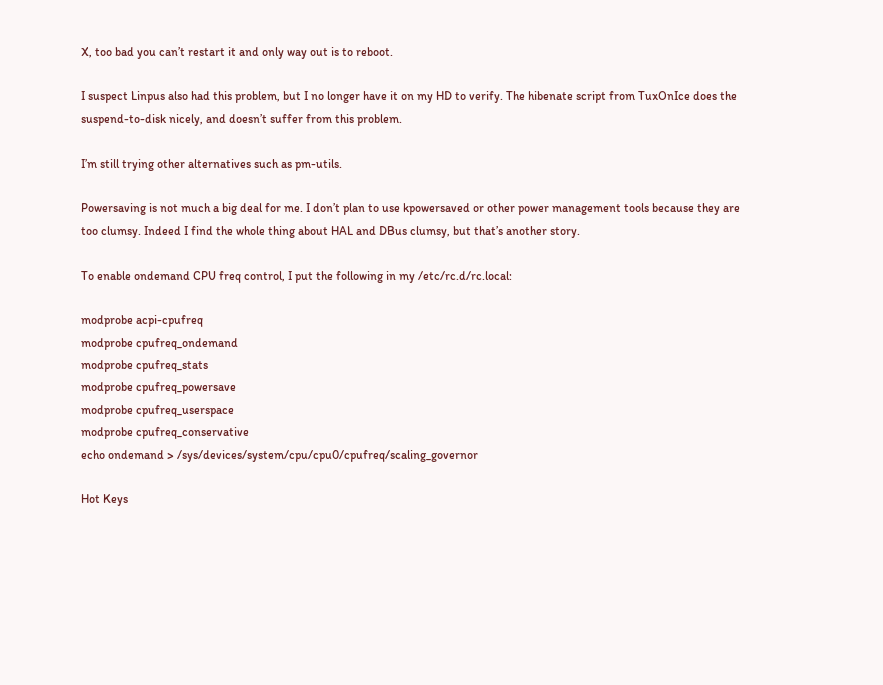X, too bad you can’t restart it and only way out is to reboot.

I suspect Linpus also had this problem, but I no longer have it on my HD to verify. The hibenate script from TuxOnIce does the suspend-to-disk nicely, and doesn’t suffer from this problem.

I’m still trying other alternatives such as pm-utils.

Powersaving is not much a big deal for me. I don’t plan to use kpowersaved or other power management tools because they are too clumsy. Indeed I find the whole thing about HAL and DBus clumsy, but that’s another story.

To enable ondemand CPU freq control, I put the following in my /etc/rc.d/rc.local:

modprobe acpi-cpufreq
modprobe cpufreq_ondemand
modprobe cpufreq_stats
modprobe cpufreq_powersave
modprobe cpufreq_userspace
modprobe cpufreq_conservative
echo ondemand > /sys/devices/system/cpu/cpu0/cpufreq/scaling_governor

Hot Keys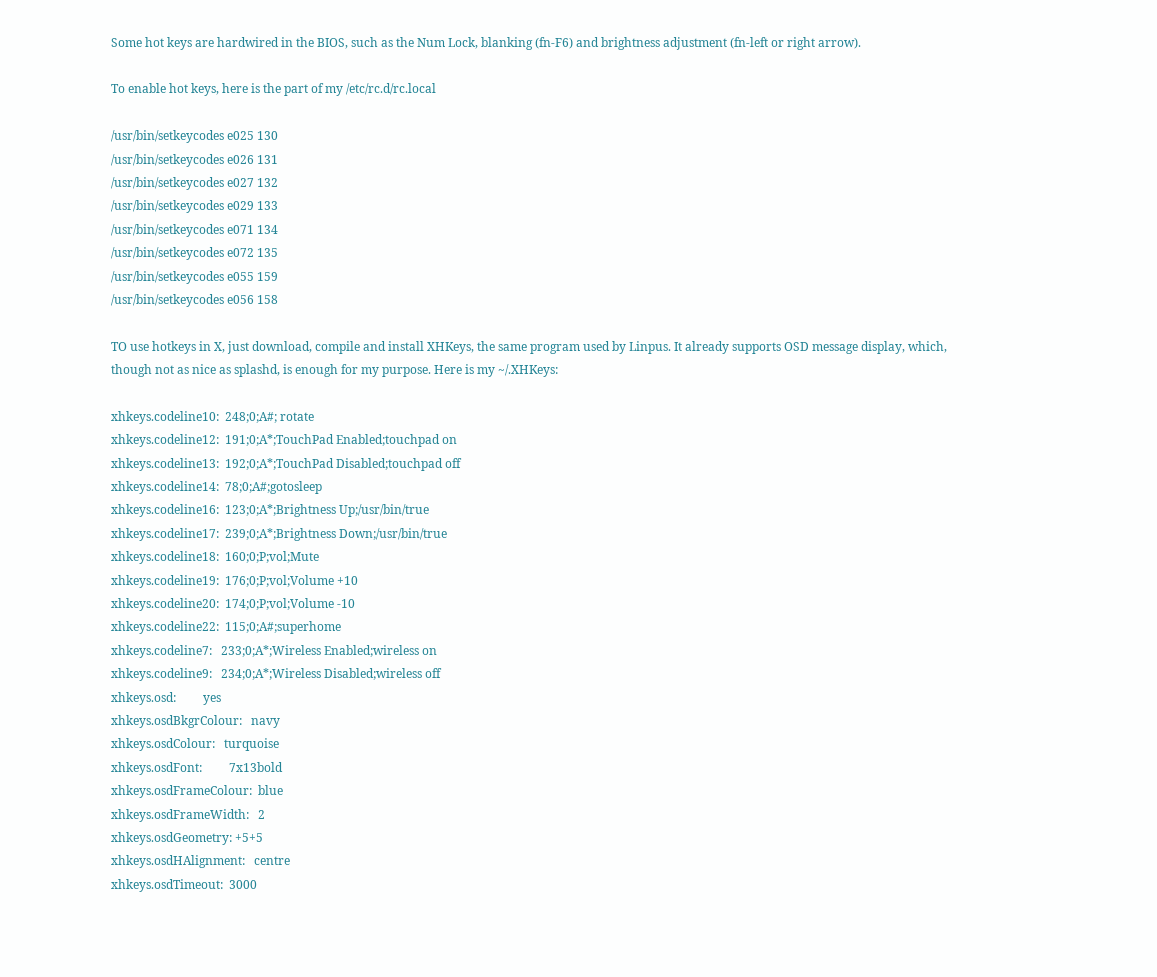Some hot keys are hardwired in the BIOS, such as the Num Lock, blanking (fn-F6) and brightness adjustment (fn-left or right arrow).

To enable hot keys, here is the part of my /etc/rc.d/rc.local

/usr/bin/setkeycodes e025 130
/usr/bin/setkeycodes e026 131
/usr/bin/setkeycodes e027 132
/usr/bin/setkeycodes e029 133
/usr/bin/setkeycodes e071 134
/usr/bin/setkeycodes e072 135
/usr/bin/setkeycodes e055 159
/usr/bin/setkeycodes e056 158

TO use hotkeys in X, just download, compile and install XHKeys, the same program used by Linpus. It already supports OSD message display, which, though not as nice as splashd, is enough for my purpose. Here is my ~/.XHKeys:

xhkeys.codeline10:  248;0;A#; rotate
xhkeys.codeline12:  191;0;A*;TouchPad Enabled;touchpad on
xhkeys.codeline13:  192;0;A*;TouchPad Disabled;touchpad off
xhkeys.codeline14:  78;0;A#;gotosleep
xhkeys.codeline16:  123;0;A*;Brightness Up;/usr/bin/true
xhkeys.codeline17:  239;0;A*;Brightness Down;/usr/bin/true
xhkeys.codeline18:  160;0;P;vol;Mute
xhkeys.codeline19:  176;0;P;vol;Volume +10
xhkeys.codeline20:  174;0;P;vol;Volume -10
xhkeys.codeline22:  115;0;A#;superhome
xhkeys.codeline7:   233;0;A*;Wireless Enabled;wireless on
xhkeys.codeline9:   234;0;A*;Wireless Disabled;wireless off
xhkeys.osd:         yes
xhkeys.osdBkgrColour:   navy
xhkeys.osdColour:   turquoise
xhkeys.osdFont:         7x13bold
xhkeys.osdFrameColour:  blue
xhkeys.osdFrameWidth:   2
xhkeys.osdGeometry: +5+5
xhkeys.osdHAlignment:   centre
xhkeys.osdTimeout:  3000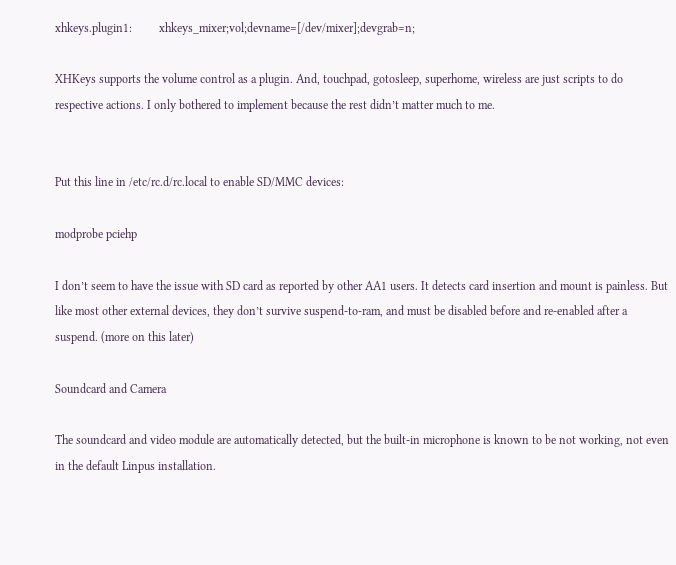xhkeys.plugin1:         xhkeys_mixer;vol;devname=[/dev/mixer];devgrab=n;

XHKeys supports the volume control as a plugin. And, touchpad, gotosleep, superhome, wireless are just scripts to do respective actions. I only bothered to implement because the rest didn’t matter much to me.


Put this line in /etc/rc.d/rc.local to enable SD/MMC devices:

modprobe pciehp

I don’t seem to have the issue with SD card as reported by other AA1 users. It detects card insertion and mount is painless. But like most other external devices, they don’t survive suspend-to-ram, and must be disabled before and re-enabled after a suspend. (more on this later)

Soundcard and Camera

The soundcard and video module are automatically detected, but the built-in microphone is known to be not working, not even in the default Linpus installation.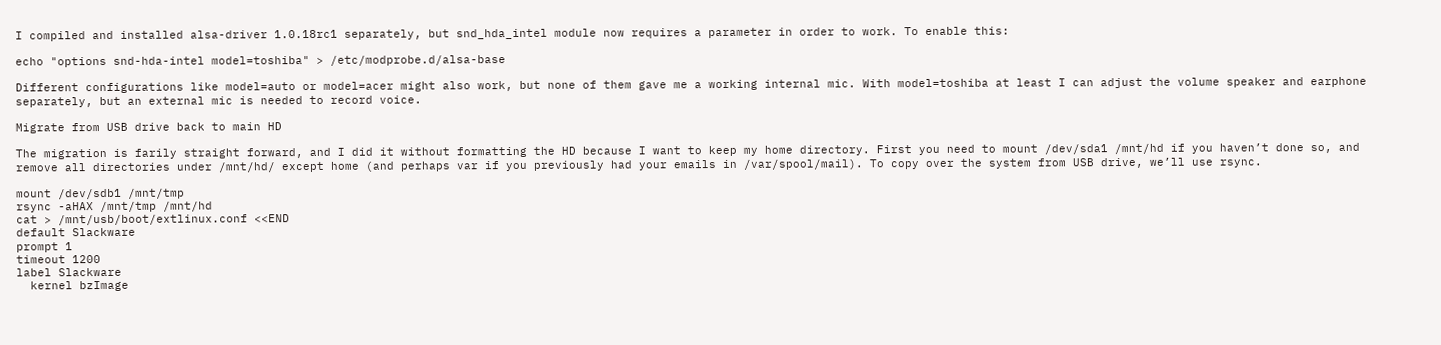I compiled and installed alsa-driver 1.0.18rc1 separately, but snd_hda_intel module now requires a parameter in order to work. To enable this:

echo "options snd-hda-intel model=toshiba" > /etc/modprobe.d/alsa-base

Different configurations like model=auto or model=acer might also work, but none of them gave me a working internal mic. With model=toshiba at least I can adjust the volume speaker and earphone separately, but an external mic is needed to record voice.

Migrate from USB drive back to main HD

The migration is farily straight forward, and I did it without formatting the HD because I want to keep my home directory. First you need to mount /dev/sda1 /mnt/hd if you haven’t done so, and remove all directories under /mnt/hd/ except home (and perhaps var if you previously had your emails in /var/spool/mail). To copy over the system from USB drive, we’ll use rsync.

mount /dev/sdb1 /mnt/tmp
rsync -aHAX /mnt/tmp /mnt/hd
cat > /mnt/usb/boot/extlinux.conf <<END
default Slackware
prompt 1
timeout 1200
label Slackware
  kernel bzImage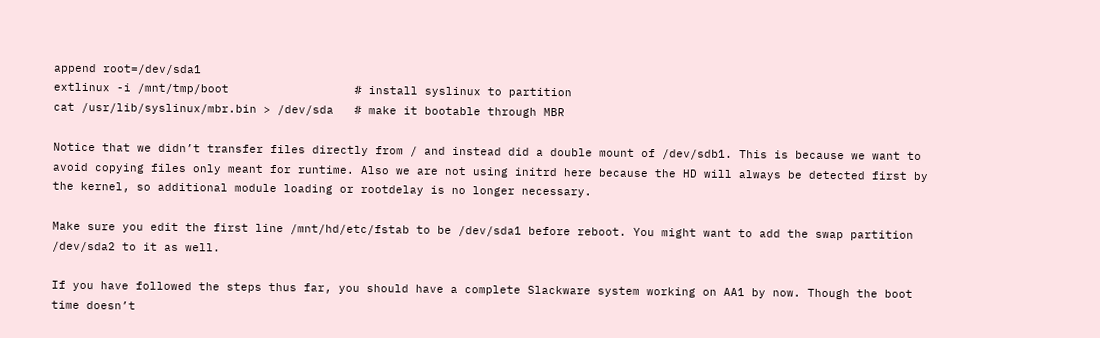append root=/dev/sda1
extlinux -i /mnt/tmp/boot                  # install syslinux to partition
cat /usr/lib/syslinux/mbr.bin > /dev/sda   # make it bootable through MBR

Notice that we didn’t transfer files directly from / and instead did a double mount of /dev/sdb1. This is because we want to avoid copying files only meant for runtime. Also we are not using initrd here because the HD will always be detected first by the kernel, so additional module loading or rootdelay is no longer necessary.

Make sure you edit the first line /mnt/hd/etc/fstab to be /dev/sda1 before reboot. You might want to add the swap partition /dev/sda2 to it as well.

If you have followed the steps thus far, you should have a complete Slackware system working on AA1 by now. Though the boot time doesn’t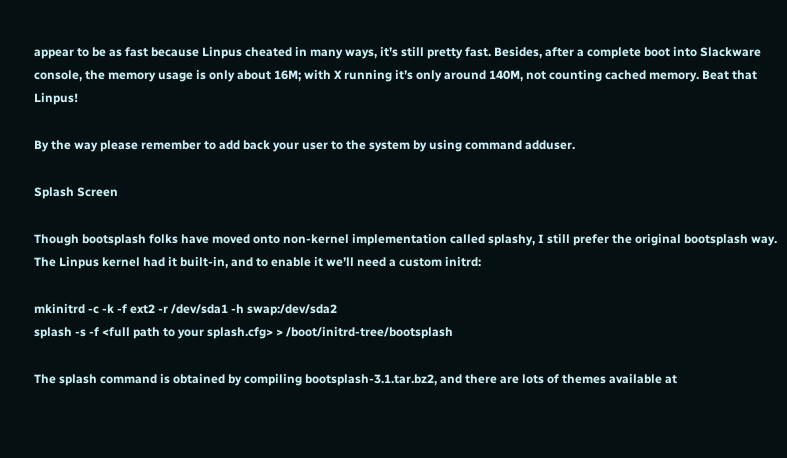appear to be as fast because Linpus cheated in many ways, it’s still pretty fast. Besides, after a complete boot into Slackware console, the memory usage is only about 16M; with X running it’s only around 140M, not counting cached memory. Beat that Linpus!

By the way please remember to add back your user to the system by using command adduser.

Splash Screen

Though bootsplash folks have moved onto non-kernel implementation called splashy, I still prefer the original bootsplash way. The Linpus kernel had it built-in, and to enable it we’ll need a custom initrd:

mkinitrd -c -k -f ext2 -r /dev/sda1 -h swap:/dev/sda2
splash -s -f <full path to your splash.cfg> > /boot/initrd-tree/bootsplash

The splash command is obtained by compiling bootsplash-3.1.tar.bz2, and there are lots of themes available at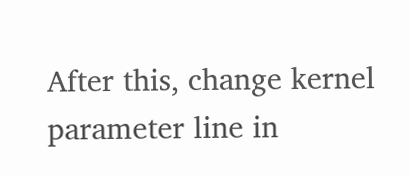After this, change kernel parameter line in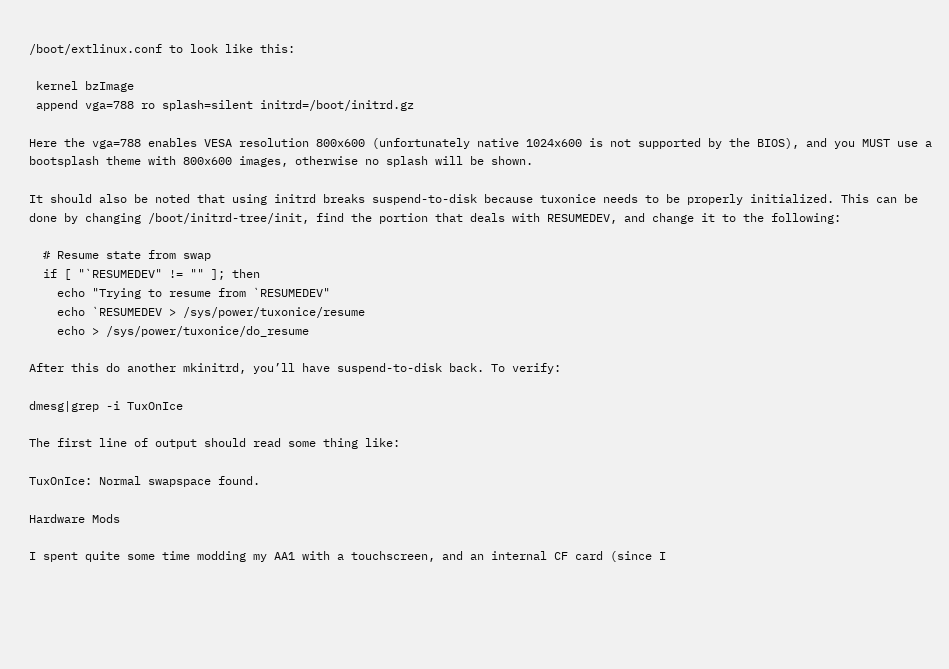/boot/extlinux.conf to look like this:

 kernel bzImage
 append vga=788 ro splash=silent initrd=/boot/initrd.gz

Here the vga=788 enables VESA resolution 800x600 (unfortunately native 1024x600 is not supported by the BIOS), and you MUST use a bootsplash theme with 800x600 images, otherwise no splash will be shown.

It should also be noted that using initrd breaks suspend-to-disk because tuxonice needs to be properly initialized. This can be done by changing /boot/initrd-tree/init, find the portion that deals with RESUMEDEV, and change it to the following:

  # Resume state from swap
  if [ "`RESUMEDEV" != "" ]; then
    echo "Trying to resume from `RESUMEDEV"
    echo `RESUMEDEV > /sys/power/tuxonice/resume
    echo > /sys/power/tuxonice/do_resume

After this do another mkinitrd, you’ll have suspend-to-disk back. To verify:

dmesg|grep -i TuxOnIce

The first line of output should read some thing like:

TuxOnIce: Normal swapspace found.

Hardware Mods

I spent quite some time modding my AA1 with a touchscreen, and an internal CF card (since I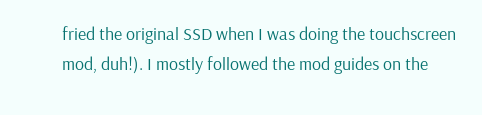fried the original SSD when I was doing the touchscreen mod, duh!). I mostly followed the mod guides on the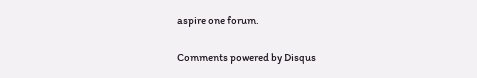aspire one forum.

Comments powered by Disqus